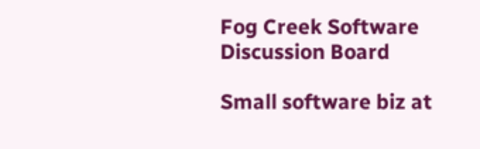Fog Creek Software
Discussion Board

Small software biz at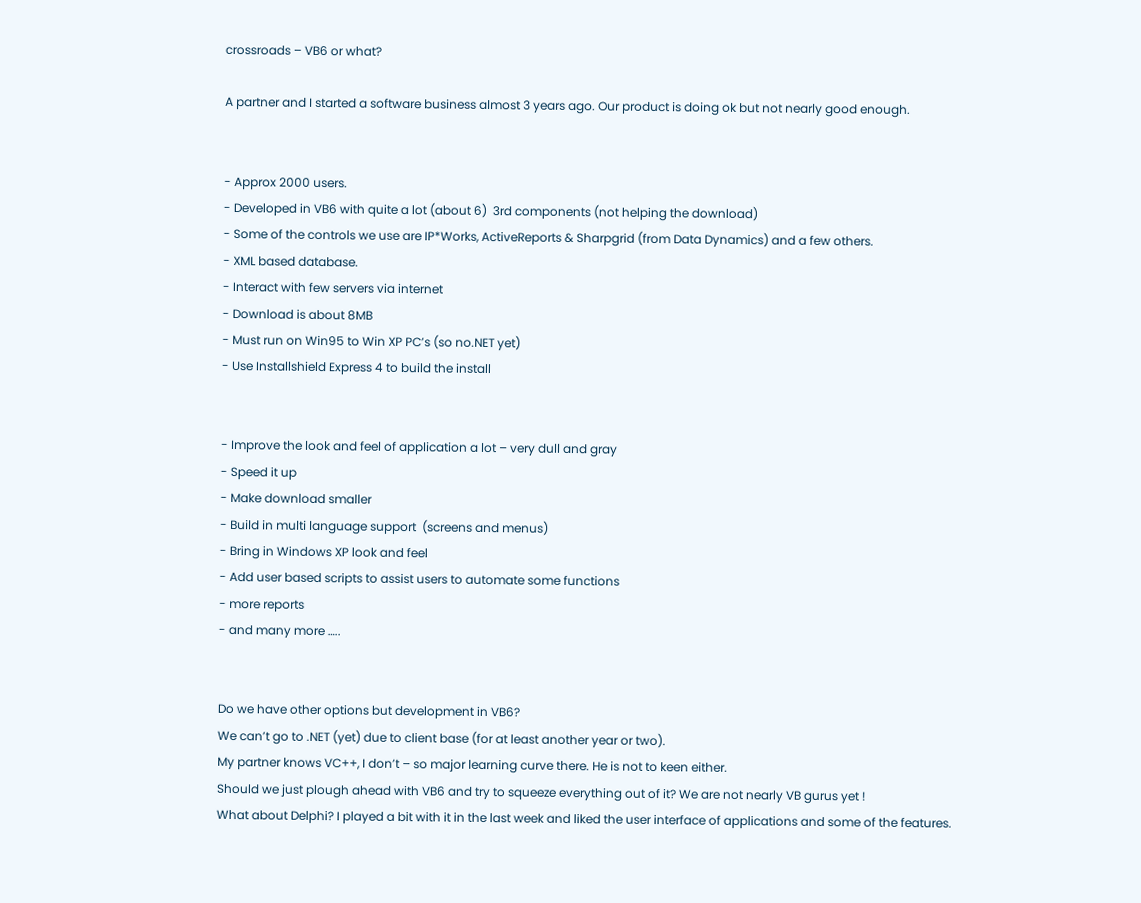crossroads – VB6 or what?

A partner and I started a software business almost 3 years ago. Our product is doing ok but not nearly good enough.


- Approx 2000 users.
- Developed in VB6 with quite a lot (about 6)  3rd components (not helping the download)
- Some of the controls we use are IP*Works, ActiveReports & Sharpgrid (from Data Dynamics) and a few others.
- XML based database.
- Interact with few servers via internet
- Download is about 8MB
- Must run on Win95 to Win XP PC’s (so no.NET yet)
- Use Installshield Express 4 to build the install


- Improve the look and feel of application a lot – very dull and gray
- Speed it up
- Make download smaller
- Build in multi language support  (screens and menus)
- Bring in Windows XP look and feel
- Add user based scripts to assist users to automate some functions
- more reports
- and many more …..


Do we have other options but development in VB6?
We can’t go to .NET (yet) due to client base (for at least another year or two).
My partner knows VC++, I don’t – so major learning curve there. He is not to keen either.
Should we just plough ahead with VB6 and try to squeeze everything out of it? We are not nearly VB gurus yet !
What about Delphi? I played a bit with it in the last week and liked the user interface of applications and some of the features.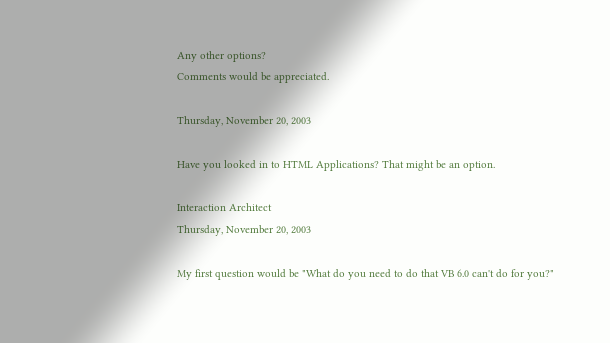Any other options?
Comments would be appreciated.

Thursday, November 20, 2003

Have you looked in to HTML Applications? That might be an option.

Interaction Architect
Thursday, November 20, 2003

My first question would be "What do you need to do that VB 6.0 can't do for you?"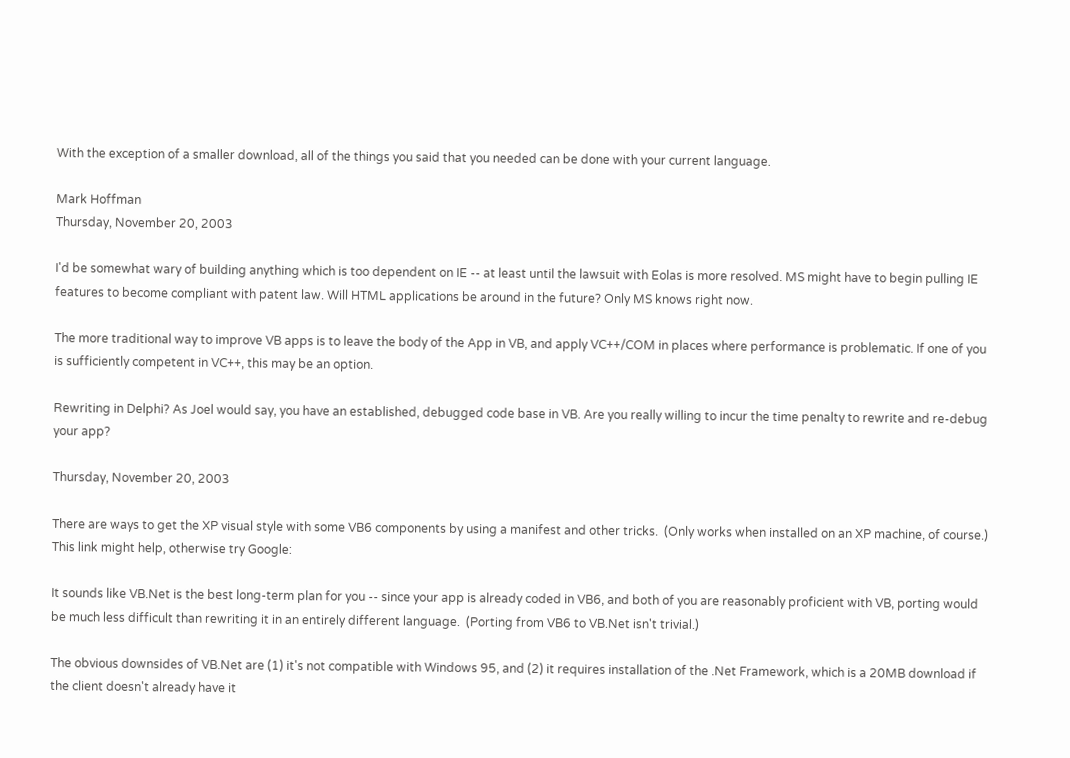With the exception of a smaller download, all of the things you said that you needed can be done with your current language.

Mark Hoffman
Thursday, November 20, 2003

I'd be somewhat wary of building anything which is too dependent on IE -- at least until the lawsuit with Eolas is more resolved. MS might have to begin pulling IE features to become compliant with patent law. Will HTML applications be around in the future? Only MS knows right now.

The more traditional way to improve VB apps is to leave the body of the App in VB, and apply VC++/COM in places where performance is problematic. If one of you is sufficiently competent in VC++, this may be an option.

Rewriting in Delphi? As Joel would say, you have an established, debugged code base in VB. Are you really willing to incur the time penalty to rewrite and re-debug your app?

Thursday, November 20, 2003

There are ways to get the XP visual style with some VB6 components by using a manifest and other tricks.  (Only works when installed on an XP machine, of course.)  This link might help, otherwise try Google:

It sounds like VB.Net is the best long-term plan for you -- since your app is already coded in VB6, and both of you are reasonably proficient with VB, porting would be much less difficult than rewriting it in an entirely different language.  (Porting from VB6 to VB.Net isn't trivial.)

The obvious downsides of VB.Net are (1) it's not compatible with Windows 95, and (2) it requires installation of the .Net Framework, which is a 20MB download if the client doesn't already have it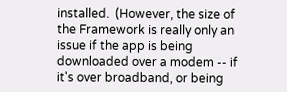installed.  (However, the size of the Framework is really only an issue if the app is being downloaded over a modem -- if it's over broadband, or being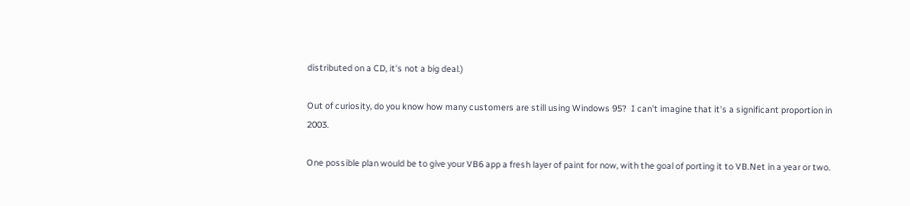distributed on a CD, it's not a big deal.)

Out of curiosity, do you know how many customers are still using Windows 95?  I can't imagine that it's a significant proportion in 2003.

One possible plan would be to give your VB6 app a fresh layer of paint for now, with the goal of porting it to VB.Net in a year or two.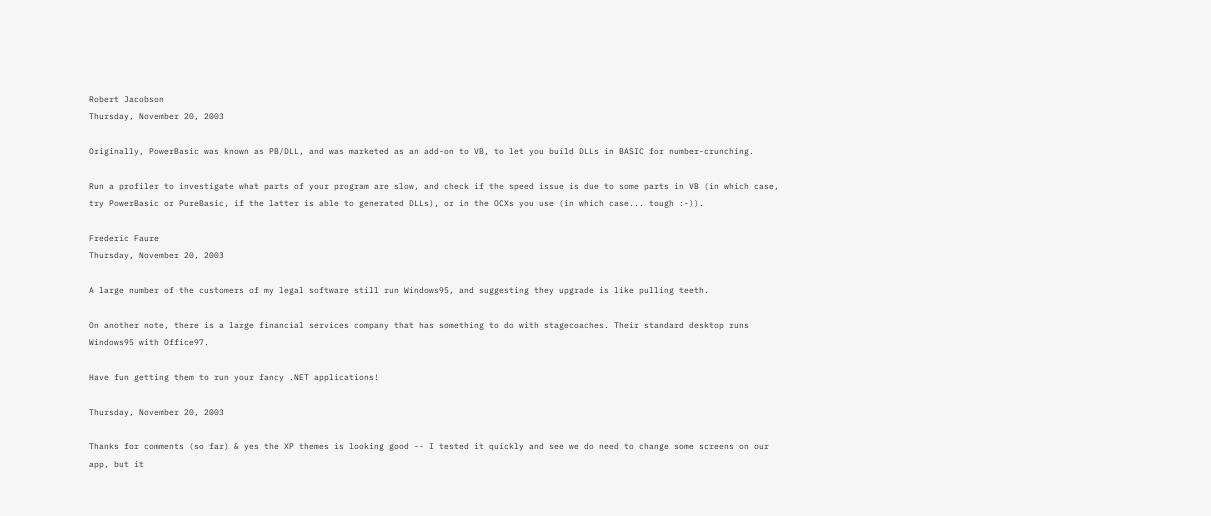Robert Jacobson
Thursday, November 20, 2003

Originally, PowerBasic was known as PB/DLL, and was marketed as an add-on to VB, to let you build DLLs in BASIC for number-crunching.

Run a profiler to investigate what parts of your program are slow, and check if the speed issue is due to some parts in VB (in which case, try PowerBasic or PureBasic, if the latter is able to generated DLLs), or in the OCXs you use (in which case... tough :-)).

Frederic Faure
Thursday, November 20, 2003

A large number of the customers of my legal software still run Windows95, and suggesting they upgrade is like pulling teeth.

On another note, there is a large financial services company that has something to do with stagecoaches. Their standard desktop runs Windows95 with Office97.

Have fun getting them to run your fancy .NET applications!

Thursday, November 20, 2003

Thanks for comments (so far) & yes the XP themes is looking good -- I tested it quickly and see we do need to change some screens on our app, but it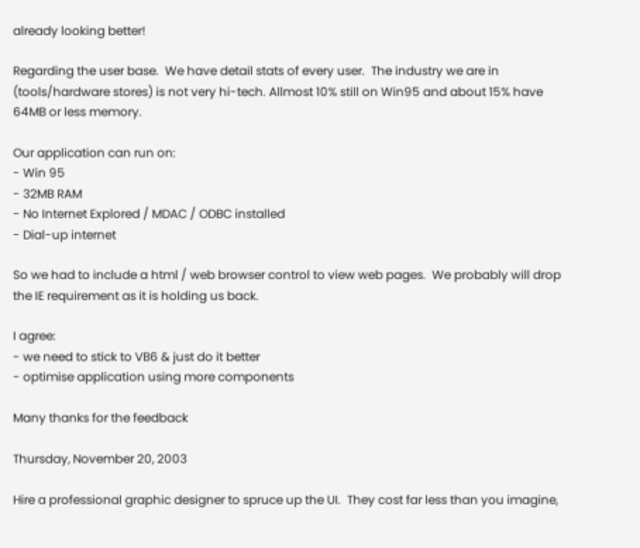already looking better!

Regarding the user base.  We have detail stats of every user.  The industry we are in (tools/hardware stores) is not very hi-tech. Allmost 10% still on Win95 and about 15% have 64MB or less memory.

Our application can run on:
- Win 95
- 32MB RAM
- No Internet Explored / MDAC / ODBC installed
- Dial-up internet

So we had to include a html / web browser control to view web pages.  We probably will drop the IE requirement as it is holding us back.

I agree:
- we need to stick to VB6 & just do it better
- optimise application using more components

Many thanks for the feedback

Thursday, November 20, 2003

Hire a professional graphic designer to spruce up the UI.  They cost far less than you imagine,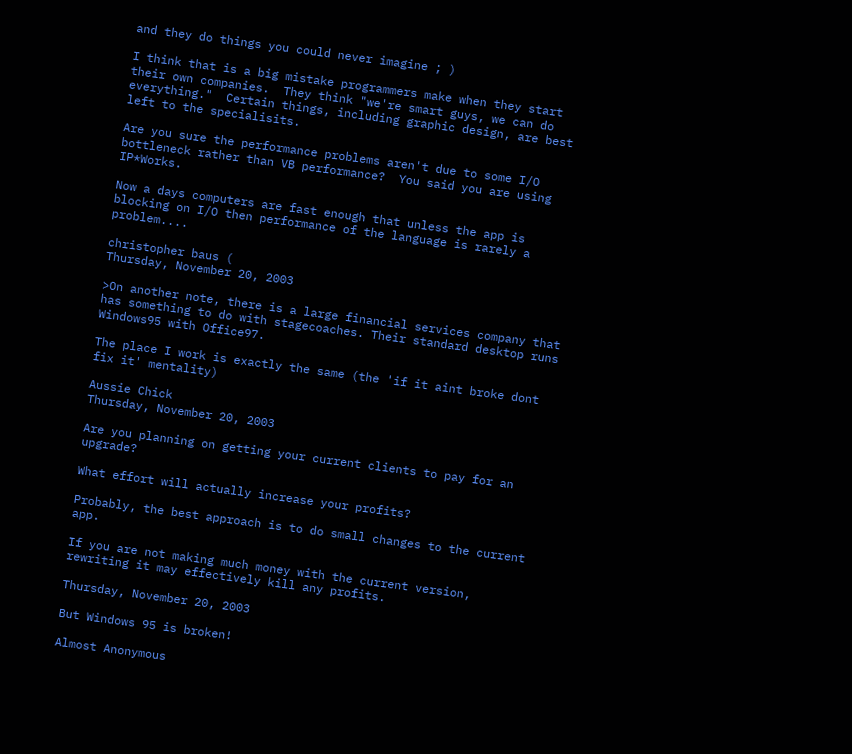and they do things you could never imagine ; )

I think that is a big mistake programmers make when they start their own companies.  They think "we're smart guys, we can do everything."  Certain things, including graphic design, are best left to the specialisits.

Are you sure the performance problems aren't due to some I/O bottleneck rather than VB performance?  You said you are using IP*Works.

Now a days computers are fast enough that unless the app is blocking on I/O then performance of the language is rarely a problem....

christopher baus (
Thursday, November 20, 2003

>On another note, there is a large financial services company that has something to do with stagecoaches. Their standard desktop runs Windows95 with Office97.

The place I work is exactly the same (the 'if it aint broke dont fix it' mentality)

Aussie Chick
Thursday, November 20, 2003

Are you planning on getting your current clients to pay for an upgrade?

What effort will actually increase your profits?

Probably, the best approach is to do small changes to the current app.

If you are not making much money with the current version, rewriting it may effectively kill any profits.

Thursday, November 20, 2003

But Windows 95 is broken!

Almost Anonymous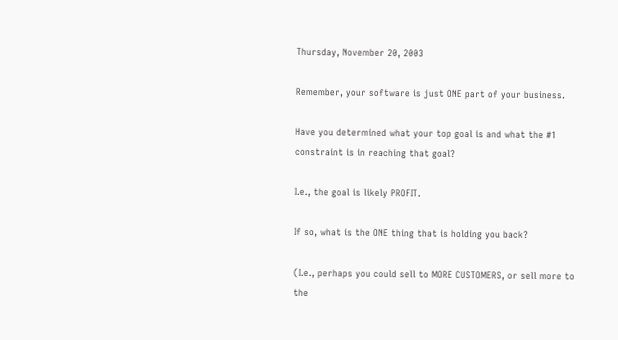Thursday, November 20, 2003

Remember, your software is just ONE part of your business.

Have you determined what your top goal is and what the #1 constraint is in reaching that goal?

I.e., the goal is likely PROFIT.

If so, what is the ONE thing that is holding you back?

(I.e., perhaps you could sell to MORE CUSTOMERS, or sell more to the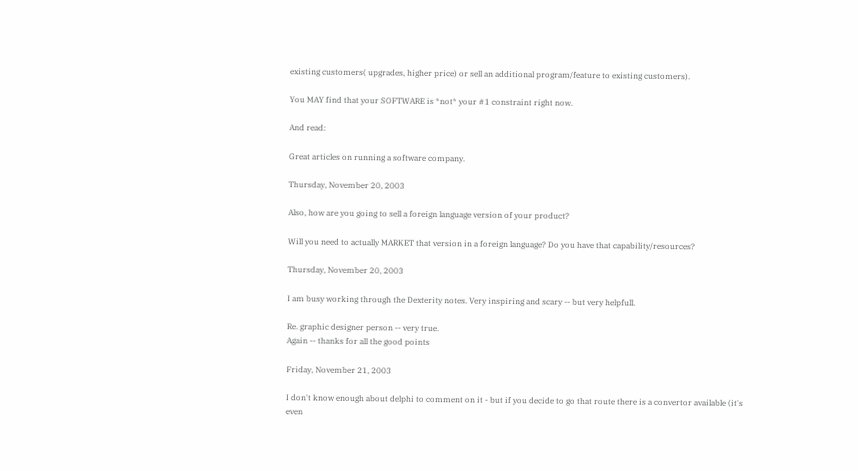existing customers( upgrades, higher price) or sell an additional program/feature to existing customers).

You MAY find that your SOFTWARE is *not* your #1 constraint right now.

And read:

Great articles on running a software company.

Thursday, November 20, 2003

Also, how are you going to sell a foreign language version of your product?

Will you need to actually MARKET that version in a foreign language? Do you have that capability/resources?

Thursday, November 20, 2003

I am busy working through the Dexterity notes. Very inspiring and scary -- but very helpfull.

Re. graphic designer person -- very true.
Again -- thanks for all the good points

Friday, November 21, 2003

I don't know enough about delphi to comment on it - but if you decide to go that route there is a convertor available (it's even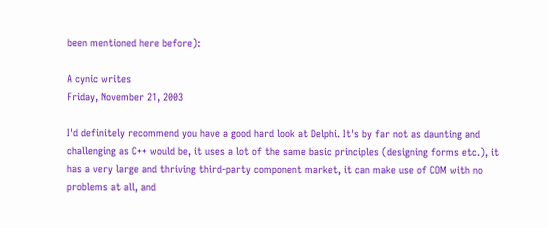been mentioned here before):

A cynic writes
Friday, November 21, 2003

I'd definitely recommend you have a good hard look at Delphi. It's by far not as daunting and challenging as C++ would be, it uses a lot of the same basic principles (designing forms etc.), it has a very large and thriving third-party component market, it can make use of COM with no problems at all, and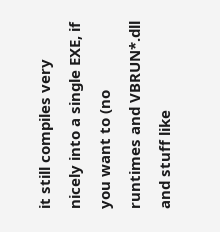it still compiles very nicely into a single EXE, if you want to (no runtimes and VBRUN*.dll and stuff like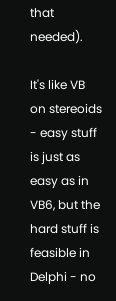that needed).

It's like VB on stereoids - easy stuff is just as easy as in VB6, but the hard stuff is feasible in Delphi - no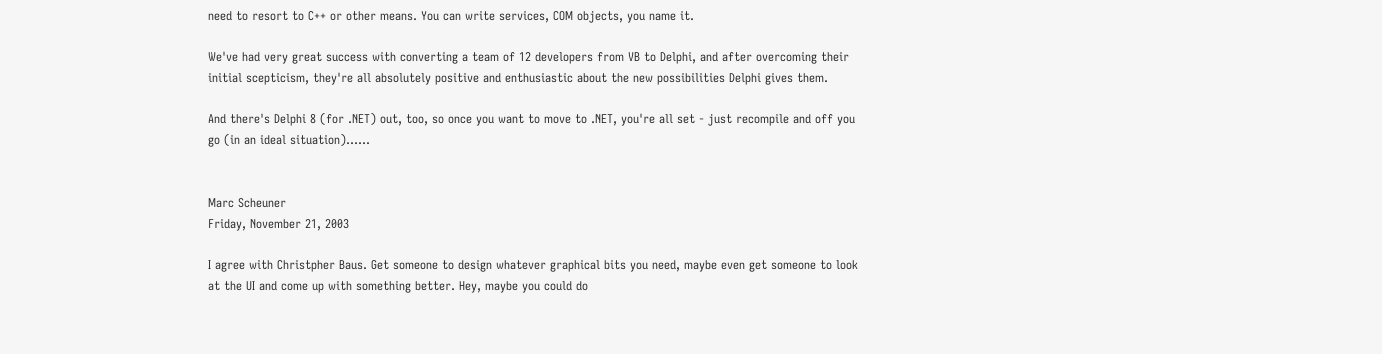need to resort to C++ or other means. You can write services, COM objects, you name it.

We've had very great success with converting a team of 12 developers from VB to Delphi, and after overcoming their initial scepticism, they're all absolutely positive and enthusiastic about the new possibilities Delphi gives them.

And there's Delphi 8 (for .NET) out, too, so once you want to move to .NET, you're all set - just recompile and off you go (in an ideal situation)......


Marc Scheuner
Friday, November 21, 2003

I agree with Christpher Baus. Get someone to design whatever graphical bits you need, maybe even get someone to look at the UI and come up with something better. Hey, maybe you could do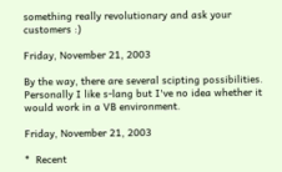something really revolutionary and ask your customers :)

Friday, November 21, 2003

By the way, there are several scipting possibilities. Personally I like s-lang but I've no idea whether it would work in a VB environment.

Friday, November 21, 2003

*  Recent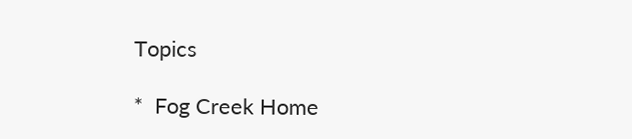Topics

*  Fog Creek Home